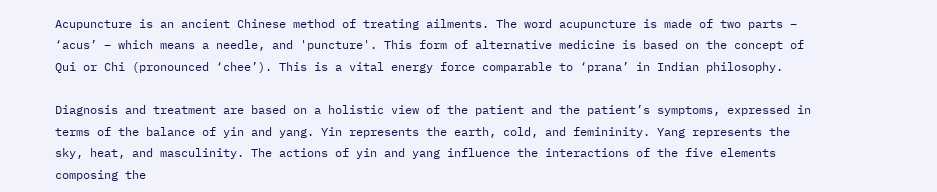Acupuncture is an ancient Chinese method of treating ailments. The word acupuncture is made of two parts – ‘acus’ – which means a needle, and 'puncture'. This form of alternative medicine is based on the concept of Qui or Chi (pronounced ‘chee’). This is a vital energy force comparable to ‘prana’ in Indian philosophy.

Diagnosis and treatment are based on a holistic view of the patient and the patient’s symptoms, expressed in terms of the balance of yin and yang. Yin represents the earth, cold, and femininity. Yang represents the sky, heat, and masculinity. The actions of yin and yang influence the interactions of the five elements composing the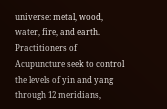universe: metal, wood, water, fire, and earth. Practitioners of Acupuncture seek to control the levels of yin and yang through 12 meridians,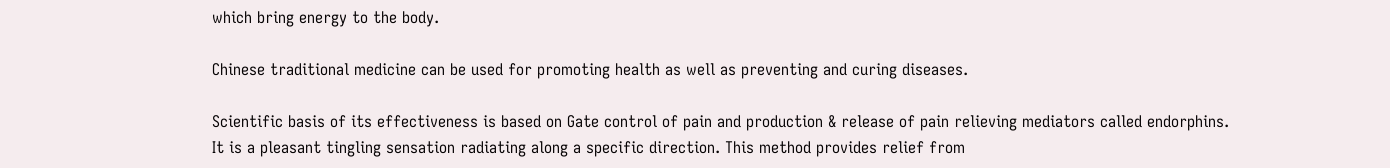which bring energy to the body.

Chinese traditional medicine can be used for promoting health as well as preventing and curing diseases.

Scientific basis of its effectiveness is based on Gate control of pain and production & release of pain relieving mediators called endorphins. It is a pleasant tingling sensation radiating along a specific direction. This method provides relief from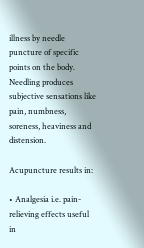illness by needle puncture of specific points on the body. Needling produces subjective sensations like pain, numbness, soreness, heaviness and distension.

Acupuncture results in:

• Analgesia i.e. pain-relieving effects useful in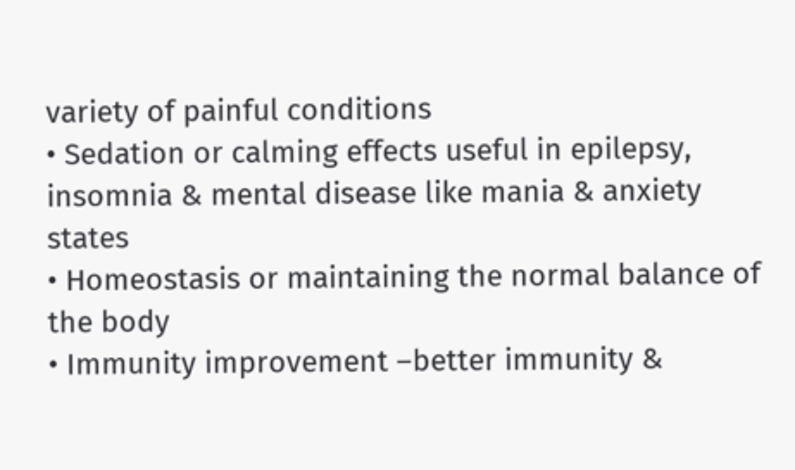variety of painful conditions
• Sedation or calming effects useful in epilepsy, insomnia & mental disease like mania & anxiety states
• Homeostasis or maintaining the normal balance of the body
• Immunity improvement –better immunity &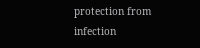protection from infection